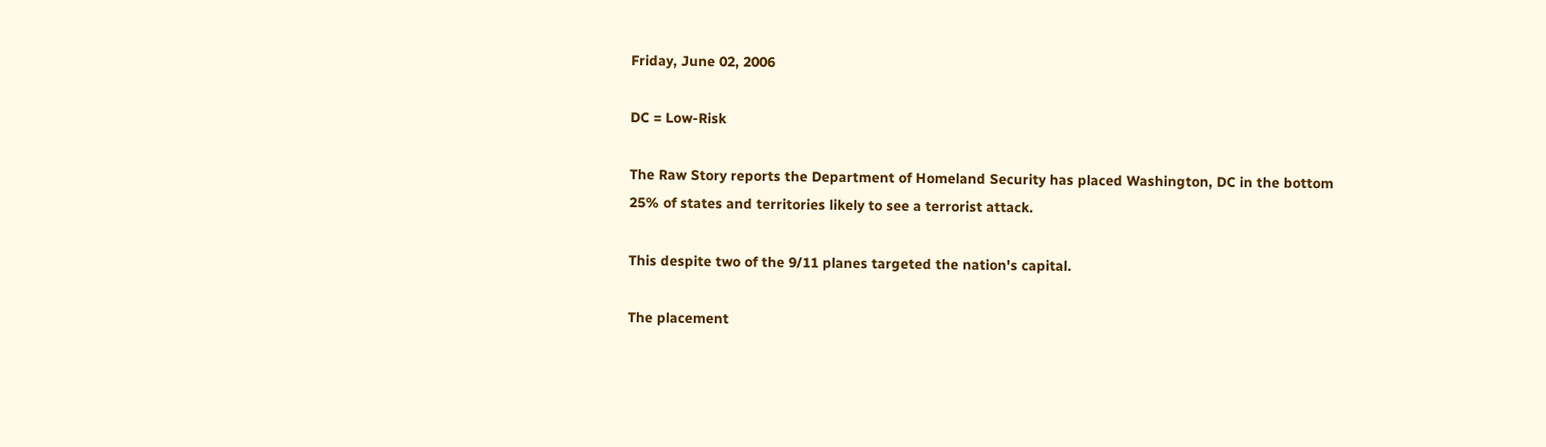Friday, June 02, 2006

DC = Low-Risk

The Raw Story reports the Department of Homeland Security has placed Washington, DC in the bottom 25% of states and territories likely to see a terrorist attack.

This despite two of the 9/11 planes targeted the nation's capital.

The placement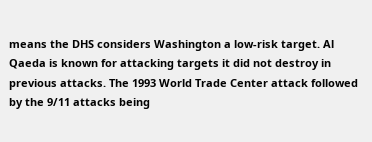means the DHS considers Washington a low-risk target. Al Qaeda is known for attacking targets it did not destroy in previous attacks. The 1993 World Trade Center attack followed by the 9/11 attacks being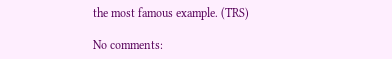the most famous example. (TRS)

No comments: